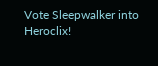Vote Sleepwalker into Heroclix!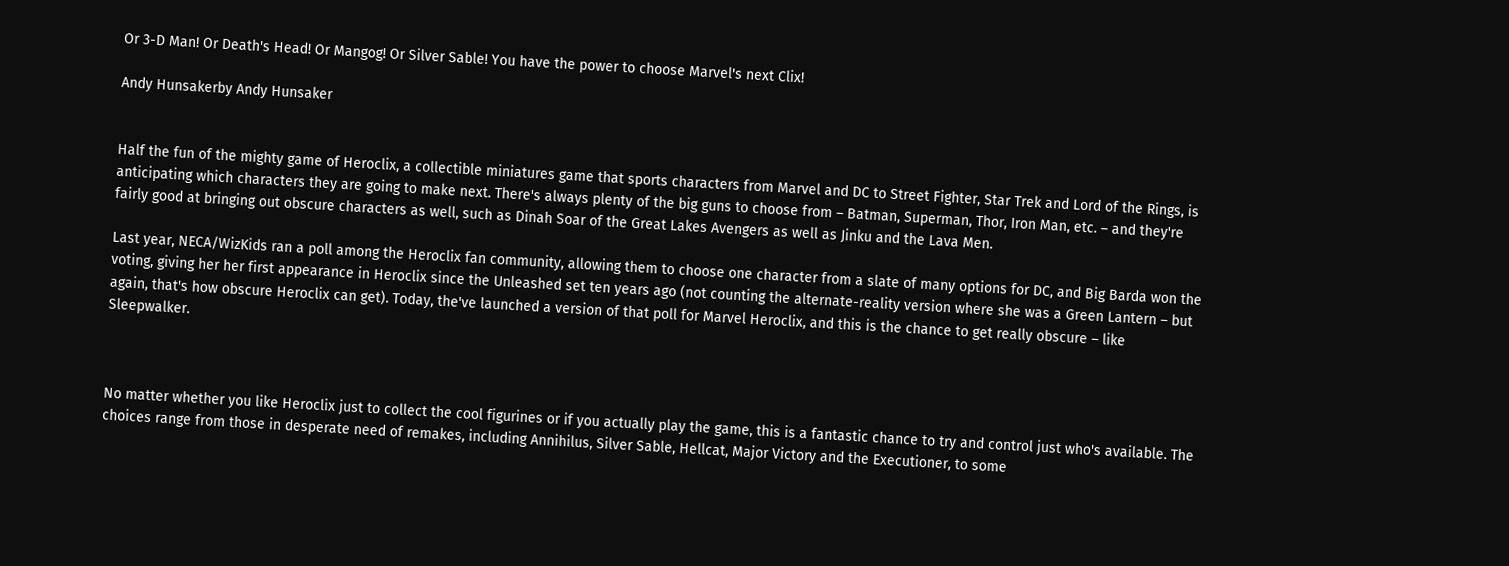Or 3-D Man! Or Death's Head! Or Mangog! Or Silver Sable! You have the power to choose Marvel's next Clix!

Andy Hunsakerby Andy Hunsaker


Half the fun of the mighty game of Heroclix, a collectible miniatures game that sports characters from Marvel and DC to Street Fighter, Star Trek and Lord of the Rings, is anticipating which characters they are going to make next. There's always plenty of the big guns to choose from – Batman, Superman, Thor, Iron Man, etc. – and they're fairly good at bringing out obscure characters as well, such as Dinah Soar of the Great Lakes Avengers as well as Jinku and the Lava Men.

Last year, NECA/WizKids ran a poll among the Heroclix fan community, allowing them to choose one character from a slate of many options for DC, and Big Barda won the voting, giving her her first appearance in Heroclix since the Unleashed set ten years ago (not counting the alternate-reality version where she was a Green Lantern – but again, that's how obscure Heroclix can get). Today, the've launched a version of that poll for Marvel Heroclix, and this is the chance to get really obscure – like Sleepwalker.



No matter whether you like Heroclix just to collect the cool figurines or if you actually play the game, this is a fantastic chance to try and control just who's available. The choices range from those in desperate need of remakes, including Annihilus, Silver Sable, Hellcat, Major Victory and the Executioner, to some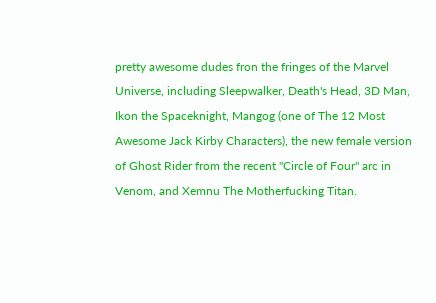pretty awesome dudes fron the fringes of the Marvel Universe, including Sleepwalker, Death's Head, 3D Man, Ikon the Spaceknight, Mangog (one of The 12 Most Awesome Jack Kirby Characters), the new female version of Ghost Rider from the recent "Circle of Four" arc in Venom, and Xemnu The Motherfucking Titan.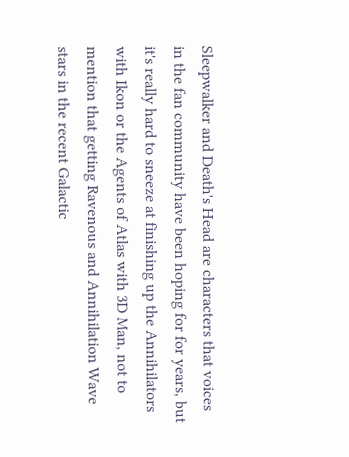Sleepwalker and Death's Head are characters that voices in the fan community have been hoping for for years, but it's really hard to sneeze at finishing up the Annihilators with Ikon or the Agents of Atlas with 3D Man, not to mention that getting Ravenous and Annihilation Wave stars in the recent Galactic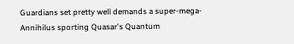Guardians set pretty well demands a super-mega-Annihilus sporting Quasar's Quantum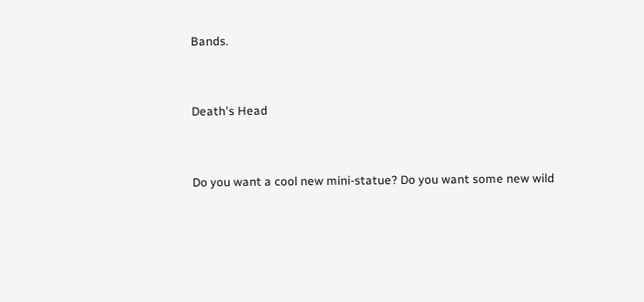Bands.


Death's Head


Do you want a cool new mini-statue? Do you want some new wild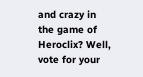and crazy in the game of Heroclix? Well, vote for your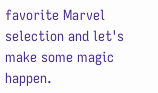favorite Marvel selection and let's make some magic happen.